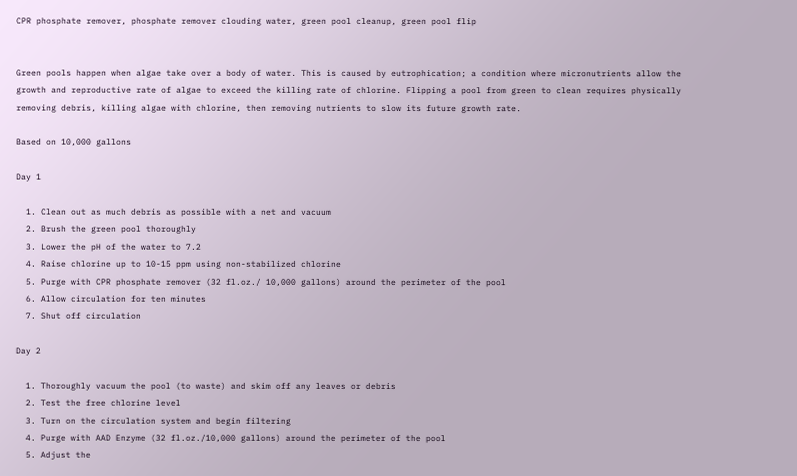CPR phosphate remover, phosphate remover clouding water, green pool cleanup, green pool flip


Green pools happen when algae take over a body of water. This is caused by eutrophication; a condition where micronutrients allow the growth and reproductive rate of algae to exceed the killing rate of chlorine. Flipping a pool from green to clean requires physically removing debris, killing algae with chlorine, then removing nutrients to slow its future growth rate.

Based on 10,000 gallons

Day 1

  1. Clean out as much debris as possible with a net and vacuum
  2. Brush the green pool thoroughly
  3. Lower the pH of the water to 7.2
  4. Raise chlorine up to 10-15 ppm using non-stabilized chlorine
  5. Purge with CPR phosphate remover (32 fl.oz./ 10,000 gallons) around the perimeter of the pool
  6. Allow circulation for ten minutes
  7. Shut off circulation

Day 2

  1. Thoroughly vacuum the pool (to waste) and skim off any leaves or debris
  2. Test the free chlorine level
  3. Turn on the circulation system and begin filtering
  4. Purge with AAD Enzyme (32 fl.oz./10,000 gallons) around the perimeter of the pool
  5. Adjust the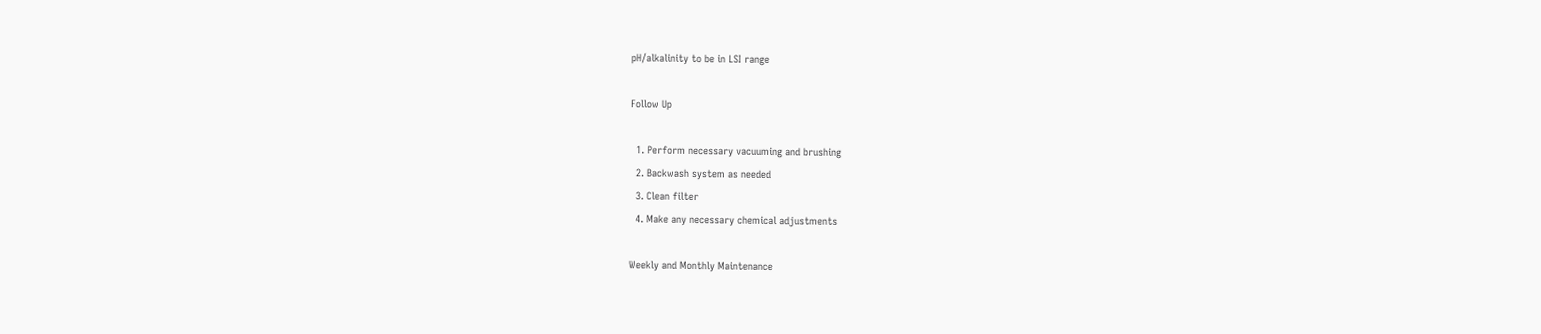pH/alkalinity to be in LSI range

Follow Up

  1. Perform necessary vacuuming and brushing
  2. Backwash system as needed
  3. Clean filter
  4. Make any necessary chemical adjustments

Weekly and Monthly Maintenance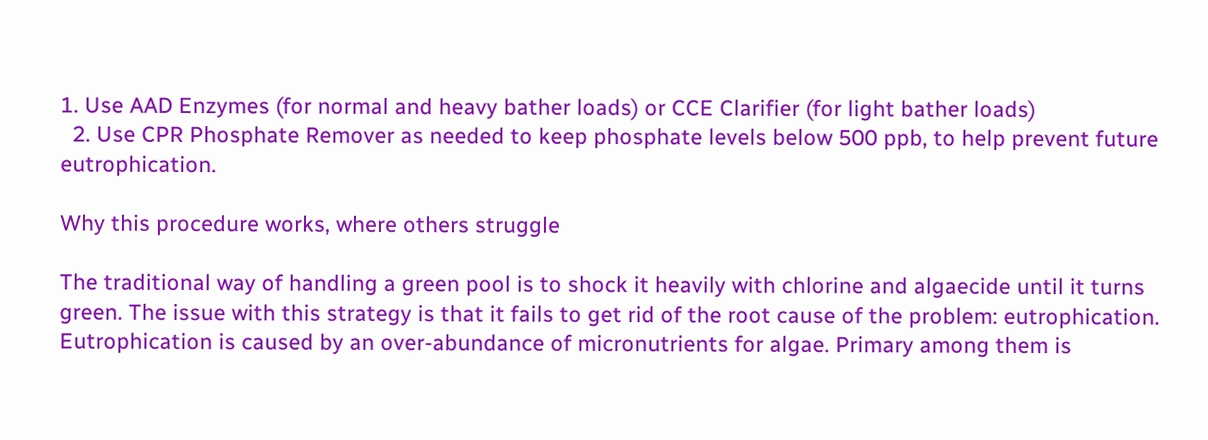1. Use AAD Enzymes (for normal and heavy bather loads) or CCE Clarifier (for light bather loads)
  2. Use CPR Phosphate Remover as needed to keep phosphate levels below 500 ppb, to help prevent future eutrophication.

Why this procedure works, where others struggle

The traditional way of handling a green pool is to shock it heavily with chlorine and algaecide until it turns green. The issue with this strategy is that it fails to get rid of the root cause of the problem: eutrophication. Eutrophication is caused by an over-abundance of micronutrients for algae. Primary among them is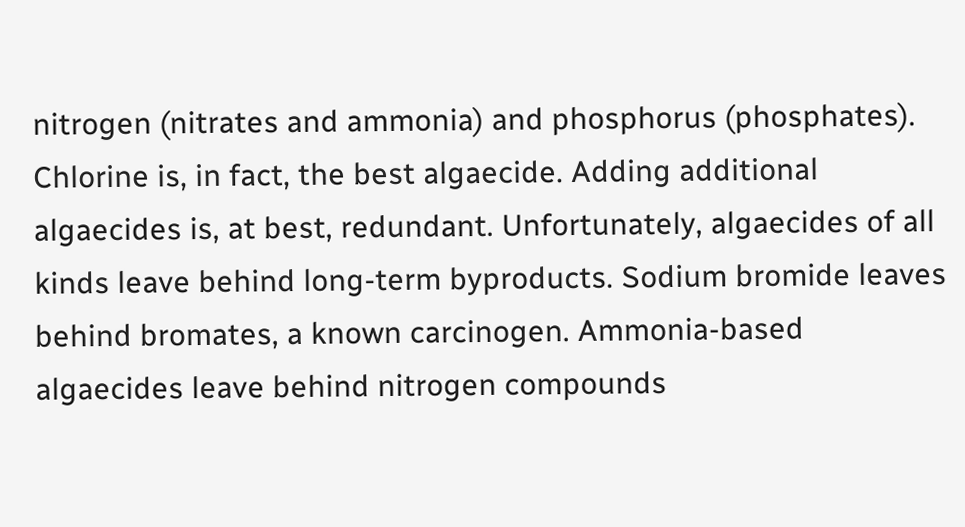nitrogen (nitrates and ammonia) and phosphorus (phosphates). Chlorine is, in fact, the best algaecide. Adding additional algaecides is, at best, redundant. Unfortunately, algaecides of all kinds leave behind long-term byproducts. Sodium bromide leaves behind bromates, a known carcinogen. Ammonia-based algaecides leave behind nitrogen compounds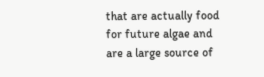that are actually food for future algae and are a large source of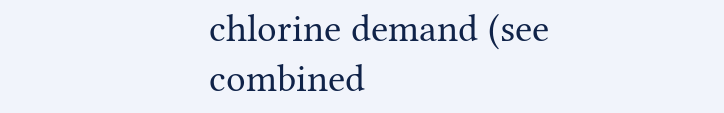chlorine demand (see combined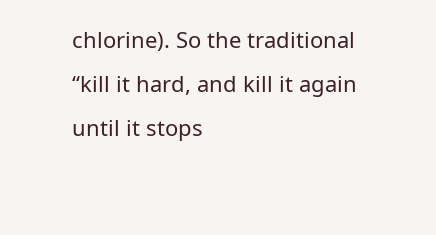chlorine). So the traditional “kill it hard, and kill it again until it stops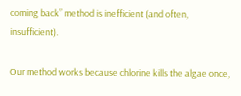coming back” method is inefficient (and often, insufficient).

Our method works because chlorine kills the algae once,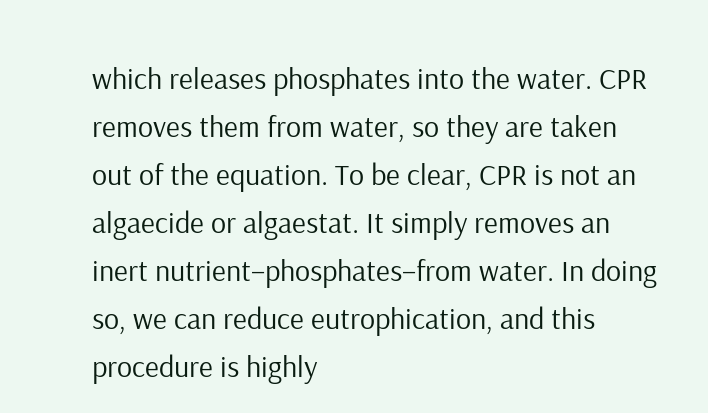which releases phosphates into the water. CPR removes them from water, so they are taken out of the equation. To be clear, CPR is not an algaecide or algaestat. It simply removes an inert nutrient–phosphates–from water. In doing so, we can reduce eutrophication, and this procedure is highly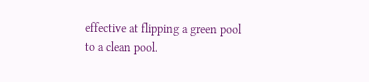effective at flipping a green pool to a clean pool.